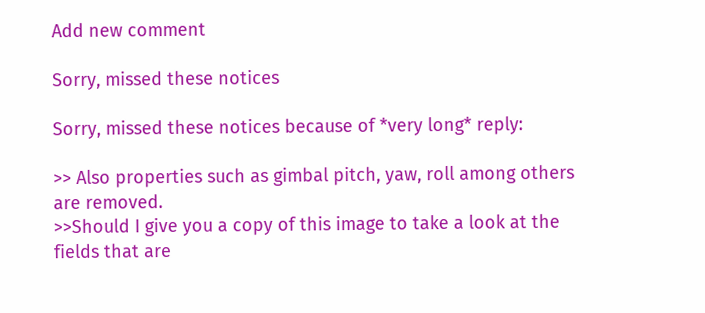Add new comment

Sorry, missed these notices

Sorry, missed these notices because of *very long* reply:

>> Also properties such as gimbal pitch, yaw, roll among others are removed.
>>Should I give you a copy of this image to take a look at the fields that are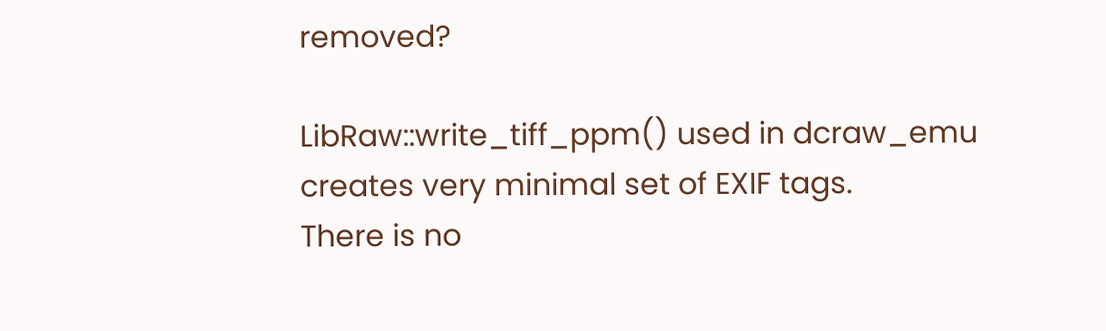removed?

LibRaw::write_tiff_ppm() used in dcraw_emu creates very minimal set of EXIF tags.
There is no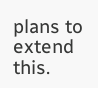plans to extend this.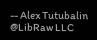-- Alex Tutubalin @LibRaw LLC